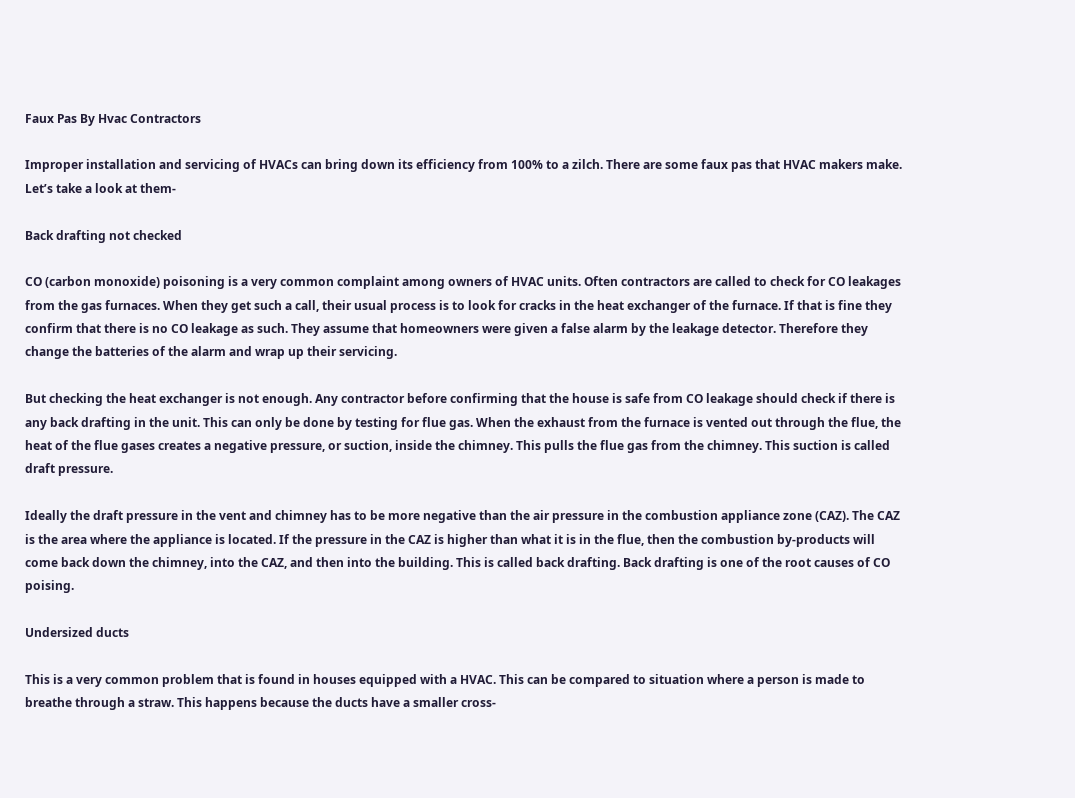Faux Pas By Hvac Contractors

Improper installation and servicing of HVACs can bring down its efficiency from 100% to a zilch. There are some faux pas that HVAC makers make. Let’s take a look at them-

Back drafting not checked

CO (carbon monoxide) poisoning is a very common complaint among owners of HVAC units. Often contractors are called to check for CO leakages from the gas furnaces. When they get such a call, their usual process is to look for cracks in the heat exchanger of the furnace. If that is fine they confirm that there is no CO leakage as such. They assume that homeowners were given a false alarm by the leakage detector. Therefore they change the batteries of the alarm and wrap up their servicing.

But checking the heat exchanger is not enough. Any contractor before confirming that the house is safe from CO leakage should check if there is any back drafting in the unit. This can only be done by testing for flue gas. When the exhaust from the furnace is vented out through the flue, the heat of the flue gases creates a negative pressure, or suction, inside the chimney. This pulls the flue gas from the chimney. This suction is called draft pressure.

Ideally the draft pressure in the vent and chimney has to be more negative than the air pressure in the combustion appliance zone (CAZ). The CAZ is the area where the appliance is located. If the pressure in the CAZ is higher than what it is in the flue, then the combustion by-products will come back down the chimney, into the CAZ, and then into the building. This is called back drafting. Back drafting is one of the root causes of CO poising.

Undersized ducts

This is a very common problem that is found in houses equipped with a HVAC. This can be compared to situation where a person is made to breathe through a straw. This happens because the ducts have a smaller cross-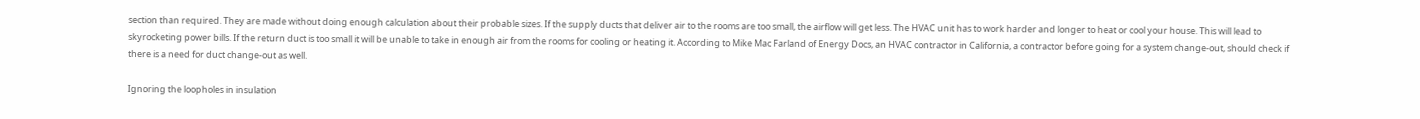section than required. They are made without doing enough calculation about their probable sizes. If the supply ducts that deliver air to the rooms are too small, the airflow will get less. The HVAC unit has to work harder and longer to heat or cool your house. This will lead to skyrocketing power bills. If the return duct is too small it will be unable to take in enough air from the rooms for cooling or heating it. According to Mike Mac Farland of Energy Docs, an HVAC contractor in California, a contractor before going for a system change-out, should check if there is a need for duct change-out as well.

Ignoring the loopholes in insulation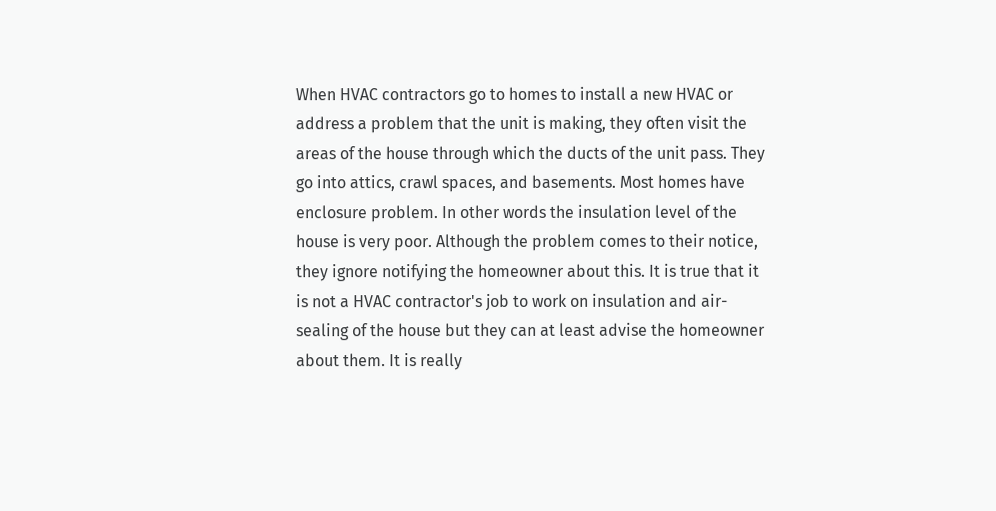When HVAC contractors go to homes to install a new HVAC or address a problem that the unit is making, they often visit the areas of the house through which the ducts of the unit pass. They go into attics, crawl spaces, and basements. Most homes have enclosure problem. In other words the insulation level of the house is very poor. Although the problem comes to their notice, they ignore notifying the homeowner about this. It is true that it is not a HVAC contractor's job to work on insulation and air-sealing of the house but they can at least advise the homeowner about them. It is really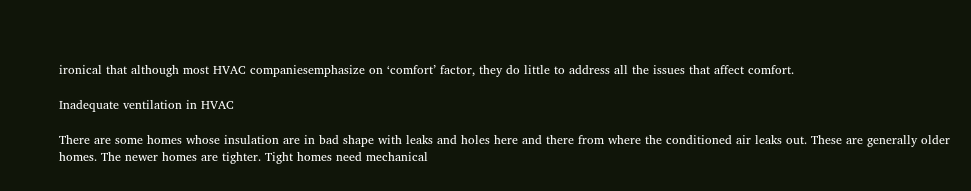ironical that although most HVAC companiesemphasize on ‘comfort’ factor, they do little to address all the issues that affect comfort.

Inadequate ventilation in HVAC

There are some homes whose insulation are in bad shape with leaks and holes here and there from where the conditioned air leaks out. These are generally older homes. The newer homes are tighter. Tight homes need mechanical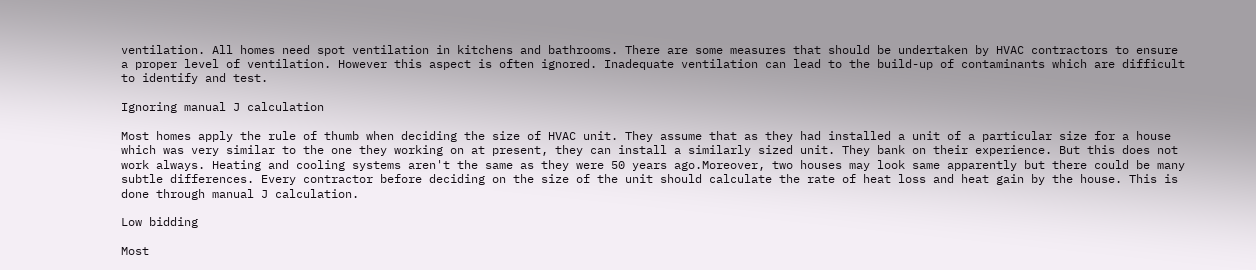ventilation. All homes need spot ventilation in kitchens and bathrooms. There are some measures that should be undertaken by HVAC contractors to ensure a proper level of ventilation. However this aspect is often ignored. Inadequate ventilation can lead to the build-up of contaminants which are difficult to identify and test.

Ignoring manual J calculation

Most homes apply the rule of thumb when deciding the size of HVAC unit. They assume that as they had installed a unit of a particular size for a house which was very similar to the one they working on at present, they can install a similarly sized unit. They bank on their experience. But this does not work always. Heating and cooling systems aren't the same as they were 50 years ago.Moreover, two houses may look same apparently but there could be many subtle differences. Every contractor before deciding on the size of the unit should calculate the rate of heat loss and heat gain by the house. This is done through manual J calculation.

Low bidding

Most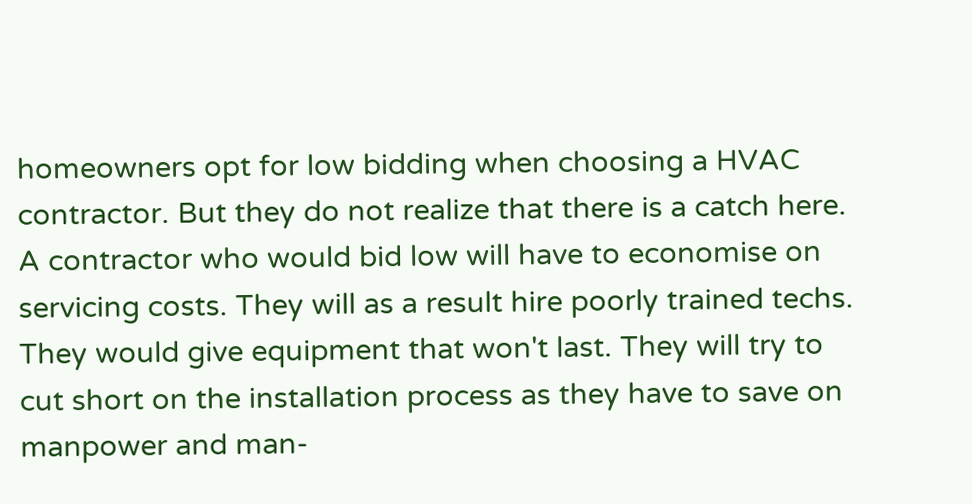homeowners opt for low bidding when choosing a HVAC contractor. But they do not realize that there is a catch here. A contractor who would bid low will have to economise on servicing costs. They will as a result hire poorly trained techs. They would give equipment that won't last. They will try to cut short on the installation process as they have to save on manpower and man-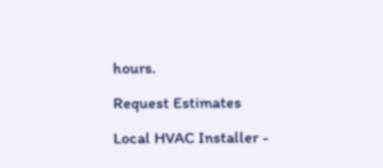hours.

Request Estimates

Local HVAC Installer -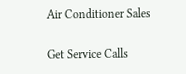Air Conditioner Sales

Get Service Calls